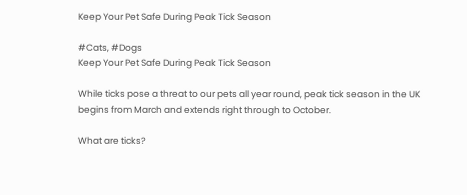Keep Your Pet Safe During Peak Tick Season

#Cats, #Dogs
Keep Your Pet Safe During Peak Tick Season

While ticks pose a threat to our pets all year round, peak tick season in the UK begins from March and extends right through to October.

What are ticks?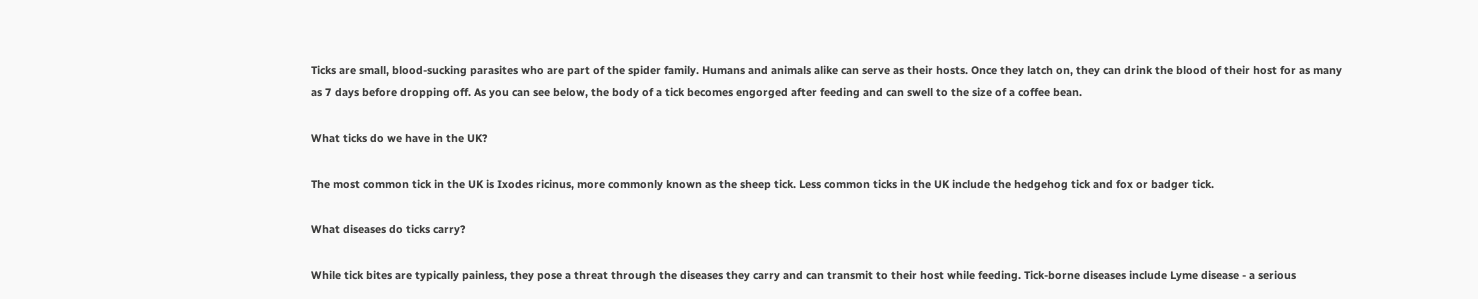Ticks are small, blood-sucking parasites who are part of the spider family. Humans and animals alike can serve as their hosts. Once they latch on, they can drink the blood of their host for as many as 7 days before dropping off. As you can see below, the body of a tick becomes engorged after feeding and can swell to the size of a coffee bean.

What ticks do we have in the UK?

The most common tick in the UK is Ixodes ricinus, more commonly known as the sheep tick. Less common ticks in the UK include the hedgehog tick and fox or badger tick.

What diseases do ticks carry?

While tick bites are typically painless, they pose a threat through the diseases they carry and can transmit to their host while feeding. Tick-borne diseases include Lyme disease - a serious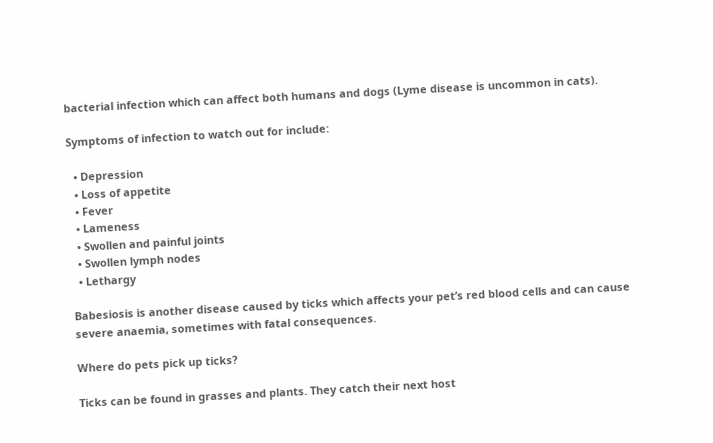bacterial infection which can affect both humans and dogs (Lyme disease is uncommon in cats).

Symptoms of infection to watch out for include:

  • Depression
  • Loss of appetite
  • Fever
  • Lameness
  • Swollen and painful joints
  • Swollen lymph nodes
  • Lethargy

Babesiosis is another disease caused by ticks which affects your pet’s red blood cells and can cause severe anaemia, sometimes with fatal consequences.

Where do pets pick up ticks?

Ticks can be found in grasses and plants. They catch their next host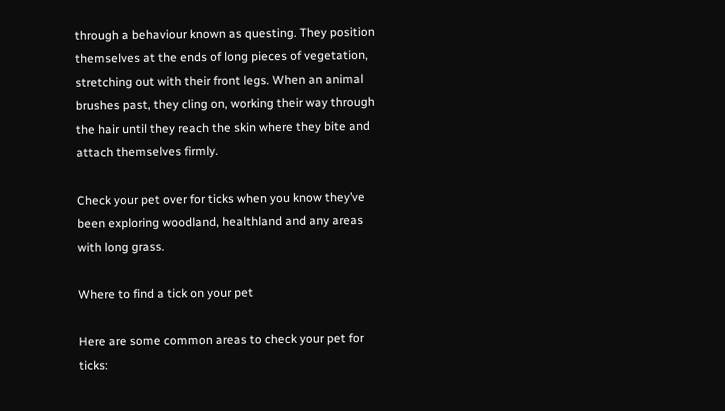through a behaviour known as questing. They position themselves at the ends of long pieces of vegetation, stretching out with their front legs. When an animal brushes past, they cling on, working their way through the hair until they reach the skin where they bite and attach themselves firmly.

Check your pet over for ticks when you know they’ve been exploring woodland, healthland and any areas with long grass.

Where to find a tick on your pet

Here are some common areas to check your pet for ticks: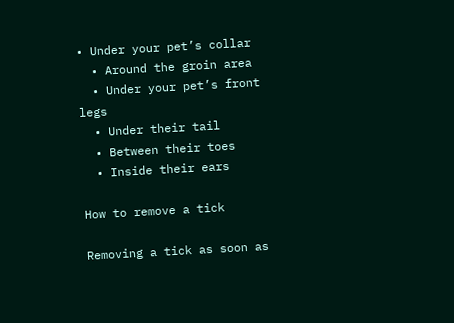• Under your pet’s collar
  • Around the groin area
  • Under your pet’s front legs
  • Under their tail
  • Between their toes
  • Inside their ears

How to remove a tick

Removing a tick as soon as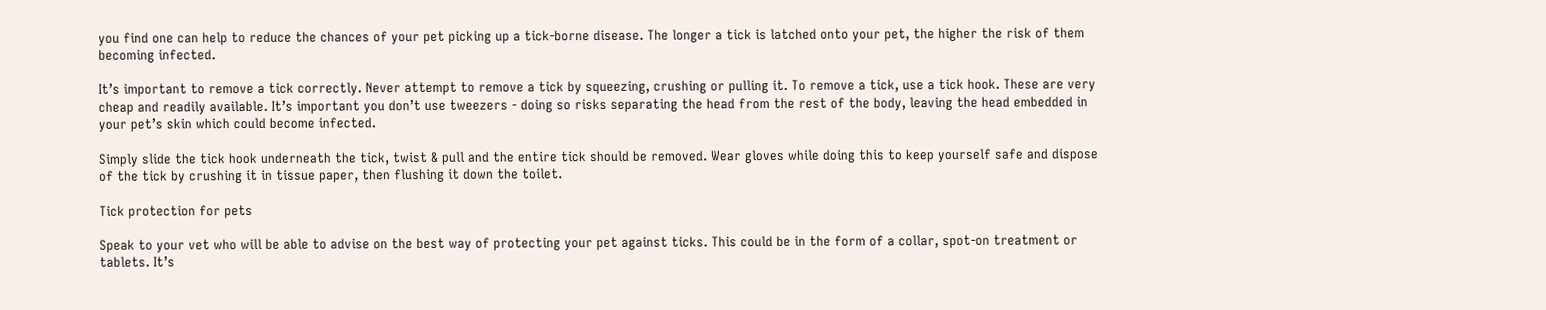you find one can help to reduce the chances of your pet picking up a tick-borne disease. The longer a tick is latched onto your pet, the higher the risk of them becoming infected.

It’s important to remove a tick correctly. Never attempt to remove a tick by squeezing, crushing or pulling it. To remove a tick, use a tick hook. These are very cheap and readily available. It’s important you don’t use tweezers - doing so risks separating the head from the rest of the body, leaving the head embedded in your pet’s skin which could become infected.

Simply slide the tick hook underneath the tick, twist & pull and the entire tick should be removed. Wear gloves while doing this to keep yourself safe and dispose of the tick by crushing it in tissue paper, then flushing it down the toilet.

Tick protection for pets

Speak to your vet who will be able to advise on the best way of protecting your pet against ticks. This could be in the form of a collar, spot-on treatment or tablets. It’s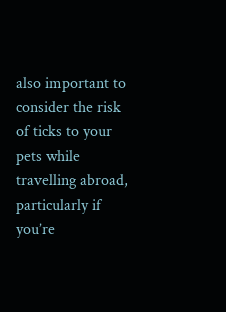also important to consider the risk of ticks to your pets while travelling abroad, particularly if you’re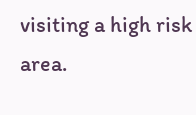visiting a high risk area.